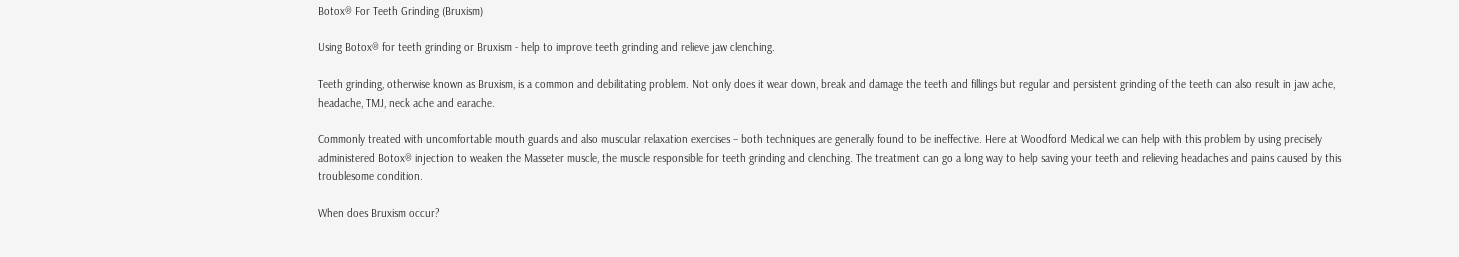Botox® For Teeth Grinding (Bruxism)

Using Botox® for teeth grinding or Bruxism - help to improve teeth grinding and relieve jaw clenching.

Teeth grinding, otherwise known as Bruxism, is a common and debilitating problem. Not only does it wear down, break and damage the teeth and fillings but regular and persistent grinding of the teeth can also result in jaw ache, headache, TMJ, neck ache and earache.

Commonly treated with uncomfortable mouth guards and also muscular relaxation exercises – both techniques are generally found to be ineffective. Here at Woodford Medical we can help with this problem by using precisely administered Botox® injection to weaken the Masseter muscle, the muscle responsible for teeth grinding and clenching. The treatment can go a long way to help saving your teeth and relieving headaches and pains caused by this troublesome condition.

When does Bruxism occur?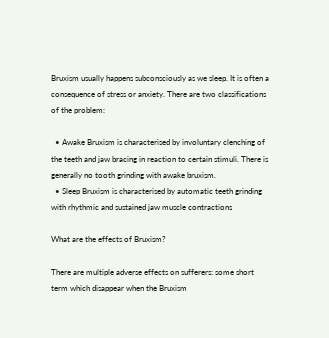Bruxism usually happens subconsciously as we sleep. It is often a consequence of stress or anxiety. There are two classifications of the problem:

  • Awake Bruxism is characterised by involuntary clenching of the teeth and jaw bracing in reaction to certain stimuli. There is generally no tooth grinding with awake bruxism.
  • Sleep Bruxism is characterised by automatic teeth grinding with rhythmic and sustained jaw muscle contractions

What are the effects of Bruxism?

There are multiple adverse effects on sufferers: some short term which disappear when the Bruxism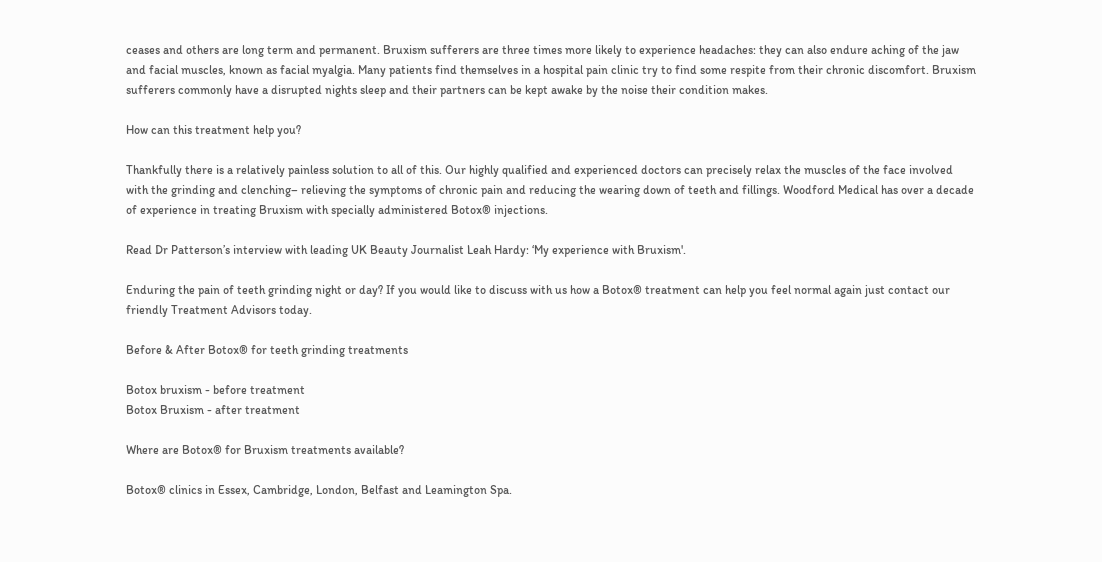ceases and others are long term and permanent. Bruxism sufferers are three times more likely to experience headaches: they can also endure aching of the jaw and facial muscles, known as facial myalgia. Many patients find themselves in a hospital pain clinic try to find some respite from their chronic discomfort. Bruxism sufferers commonly have a disrupted nights sleep and their partners can be kept awake by the noise their condition makes.

How can this treatment help you?

Thankfully there is a relatively painless solution to all of this. Our highly qualified and experienced doctors can precisely relax the muscles of the face involved with the grinding and clenching– relieving the symptoms of chronic pain and reducing the wearing down of teeth and fillings. Woodford Medical has over a decade of experience in treating Bruxism with specially administered Botox® injections.

Read Dr Patterson’s interview with leading UK Beauty Journalist Leah Hardy: ‘My experience with Bruxism'.

Enduring the pain of teeth grinding night or day? If you would like to discuss with us how a Botox® treatment can help you feel normal again just contact our friendly Treatment Advisors today.

Before & After Botox® for teeth grinding treatments

Botox bruxism - before treatment
Botox Bruxism - after treatment

Where are Botox® for Bruxism treatments available?

Botox® clinics in Essex, Cambridge, London, Belfast and Leamington Spa.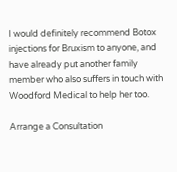I would definitely recommend Botox injections for Bruxism to anyone, and have already put another family member who also suffers in touch with Woodford Medical to help her too.

Arrange a Consultation